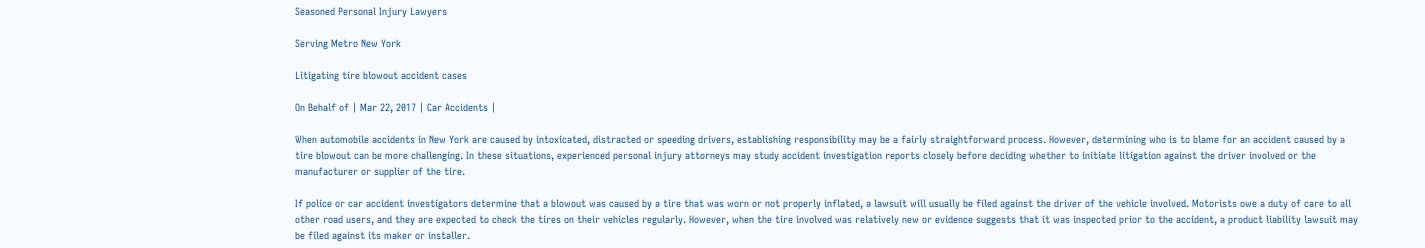Seasoned Personal Injury Lawyers

Serving Metro New York

Litigating tire blowout accident cases

On Behalf of | Mar 22, 2017 | Car Accidents |

When automobile accidents in New York are caused by intoxicated, distracted or speeding drivers, establishing responsibility may be a fairly straightforward process. However, determining who is to blame for an accident caused by a tire blowout can be more challenging. In these situations, experienced personal injury attorneys may study accident investigation reports closely before deciding whether to initiate litigation against the driver involved or the manufacturer or supplier of the tire.

If police or car accident investigators determine that a blowout was caused by a tire that was worn or not properly inflated, a lawsuit will usually be filed against the driver of the vehicle involved. Motorists owe a duty of care to all other road users, and they are expected to check the tires on their vehicles regularly. However, when the tire involved was relatively new or evidence suggests that it was inspected prior to the accident, a product liability lawsuit may be filed against its maker or installer.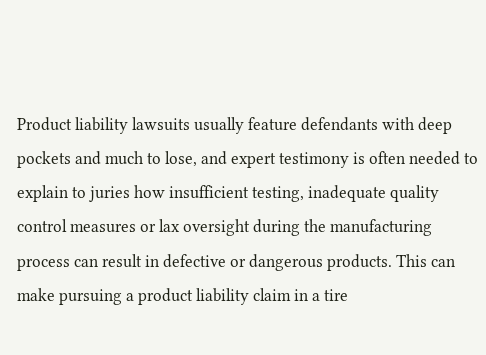Product liability lawsuits usually feature defendants with deep pockets and much to lose, and expert testimony is often needed to explain to juries how insufficient testing, inadequate quality control measures or lax oversight during the manufacturing process can result in defective or dangerous products. This can make pursuing a product liability claim in a tire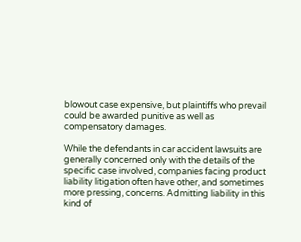blowout case expensive, but plaintiffs who prevail could be awarded punitive as well as compensatory damages.

While the defendants in car accident lawsuits are generally concerned only with the details of the specific case involved, companies facing product liability litigation often have other, and sometimes more pressing, concerns. Admitting liability in this kind of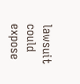lawsuit could expose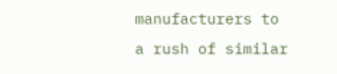manufacturers to a rush of similar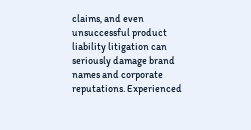claims, and even unsuccessful product liability litigation can seriously damage brand names and corporate reputations. Experienced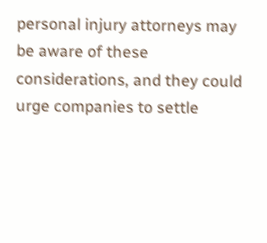personal injury attorneys may be aware of these considerations, and they could urge companies to settle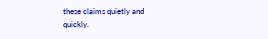these claims quietly and quickly.